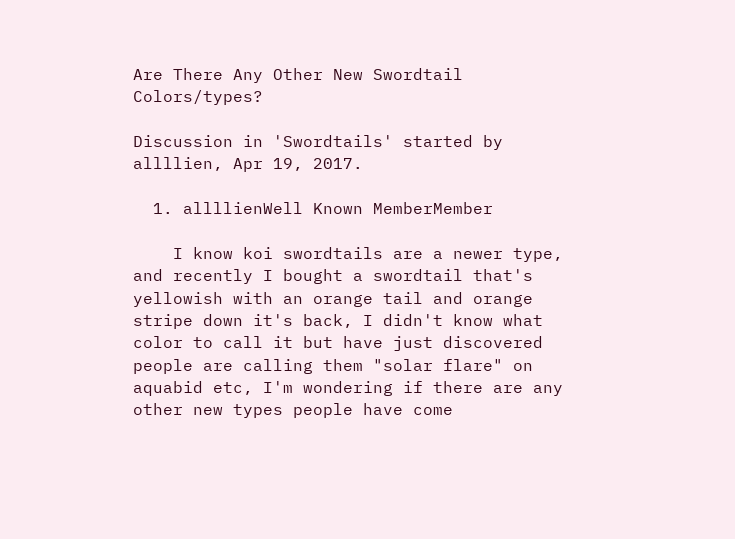Are There Any Other New Swordtail Colors/types?

Discussion in 'Swordtails' started by allllien, Apr 19, 2017.

  1. allllienWell Known MemberMember

    I know koi swordtails are a newer type, and recently I bought a swordtail that's yellowish with an orange tail and orange stripe down it's back, I didn't know what color to call it but have just discovered people are calling them "solar flare" on aquabid etc, I'm wondering if there are any other new types people have come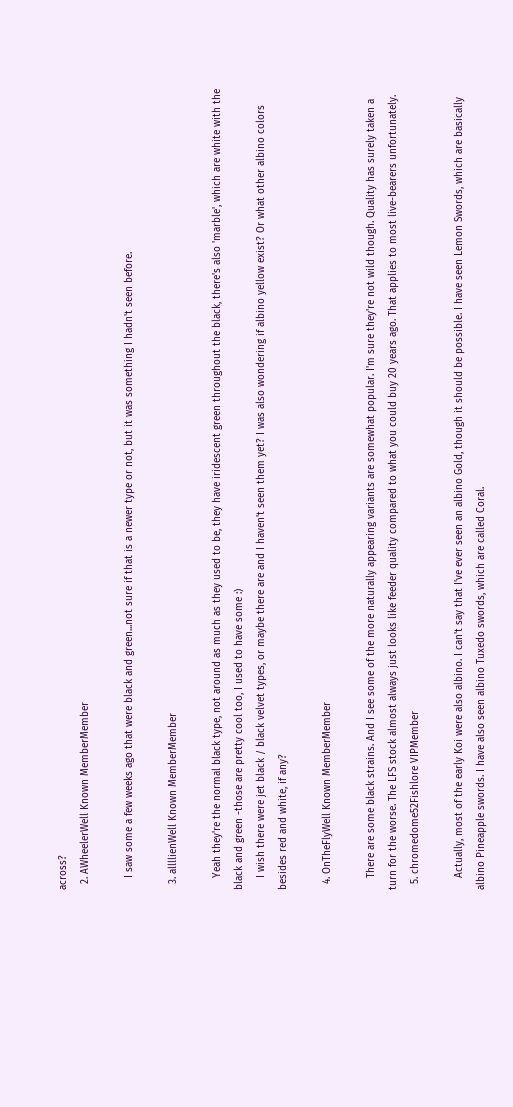across?
  2. AWheelerWell Known MemberMember

    I saw some a few weeks ago that were black and green...not sure if that is a newer type or not, but it was something I hadn't seen before.

  3. allllienWell Known MemberMember

    Yeah they're the normal black type, not around as much as they used to be, they have iridescent green throughout the black, there's also 'marble', which are white with the black and green -those are pretty cool too, I used to have some :)
    I wish there were jet black / black velvet types, or maybe there are and I haven't seen them yet? I was also wondering if albino yellow exist? Or what other albino colors besides red and white, if any?

  4. OnTheFlyWell Known MemberMember

    There are some black strains. And I see some of the more naturally appearing variants are somewhat popular. I'm sure they're not wild though. Quality has surely taken a turn for the worse. The LFS stock almost always just looks like feeder quality compared to what you could buy 20 years ago. That applies to most live-bearers unfortunately.
  5. chromedome52Fishlore VIPMember

    Actually, most of the early Koi were also albino. I can't say that I've ever seen an albino Gold, though it should be possible. I have seen Lemon Swords, which are basically albino Pineapple swords. I have also seen albino Tuxedo swords, which are called Coral.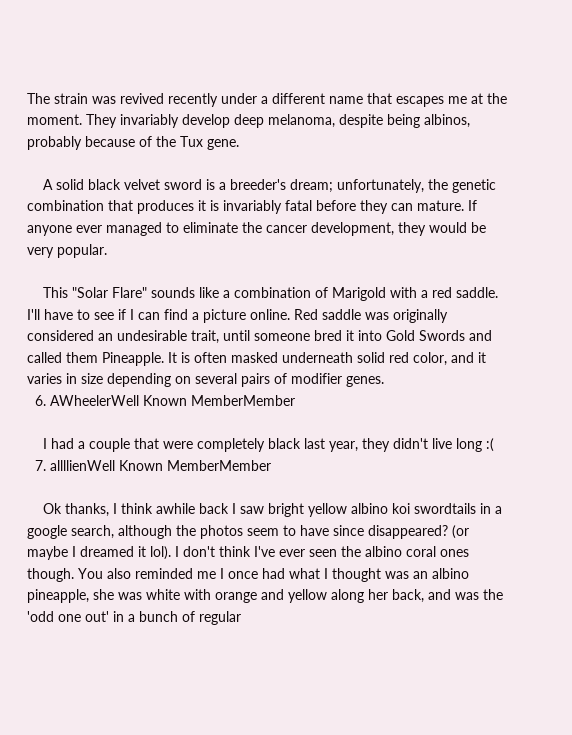The strain was revived recently under a different name that escapes me at the moment. They invariably develop deep melanoma, despite being albinos, probably because of the Tux gene.

    A solid black velvet sword is a breeder's dream; unfortunately, the genetic combination that produces it is invariably fatal before they can mature. If anyone ever managed to eliminate the cancer development, they would be very popular.

    This "Solar Flare" sounds like a combination of Marigold with a red saddle. I'll have to see if I can find a picture online. Red saddle was originally considered an undesirable trait, until someone bred it into Gold Swords and called them Pineapple. It is often masked underneath solid red color, and it varies in size depending on several pairs of modifier genes.
  6. AWheelerWell Known MemberMember

    I had a couple that were completely black last year, they didn't live long :(
  7. allllienWell Known MemberMember

    Ok thanks, I think awhile back I saw bright yellow albino koi swordtails in a google search, although the photos seem to have since disappeared? (or maybe I dreamed it lol). I don't think I've ever seen the albino coral ones though. You also reminded me I once had what I thought was an albino pineapple, she was white with orange and yellow along her back, and was the 'odd one out' in a bunch of regular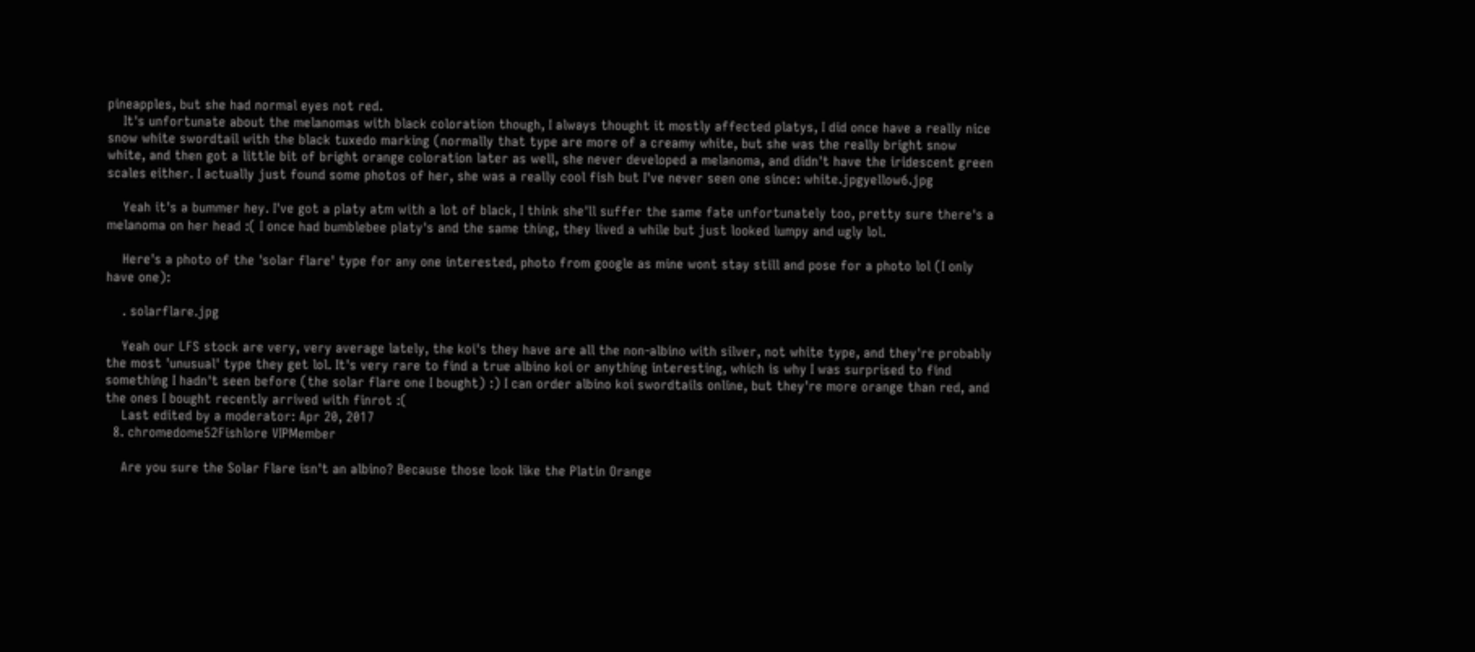pineapples, but she had normal eyes not red.
    It's unfortunate about the melanomas with black coloration though, I always thought it mostly affected platys, I did once have a really nice snow white swordtail with the black tuxedo marking (normally that type are more of a creamy white, but she was the really bright snow white, and then got a little bit of bright orange coloration later as well, she never developed a melanoma, and didn't have the iridescent green scales either. I actually just found some photos of her, she was a really cool fish but I've never seen one since: white.jpgyellow6.jpg

    Yeah it's a bummer hey. I've got a platy atm with a lot of black, I think she'll suffer the same fate unfortunately too, pretty sure there's a melanoma on her head :( I once had bumblebee platy's and the same thing, they lived a while but just looked lumpy and ugly lol.

    Here's a photo of the 'solar flare' type for any one interested, photo from google as mine wont stay still and pose for a photo lol (I only have one):

    . solarflare.jpg

    Yeah our LFS stock are very, very average lately, the koi's they have are all the non-albino with silver, not white type, and they're probably the most 'unusual' type they get lol. It's very rare to find a true albino koi or anything interesting, which is why I was surprised to find something I hadn't seen before (the solar flare one I bought) :) I can order albino koi swordtails online, but they're more orange than red, and the ones I bought recently arrived with finrot :(
    Last edited by a moderator: Apr 20, 2017
  8. chromedome52Fishlore VIPMember

    Are you sure the Solar Flare isn't an albino? Because those look like the Platin Orange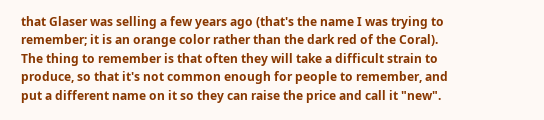that Glaser was selling a few years ago (that's the name I was trying to remember; it is an orange color rather than the dark red of the Coral). The thing to remember is that often they will take a difficult strain to produce, so that it's not common enough for people to remember, and put a different name on it so they can raise the price and call it "new".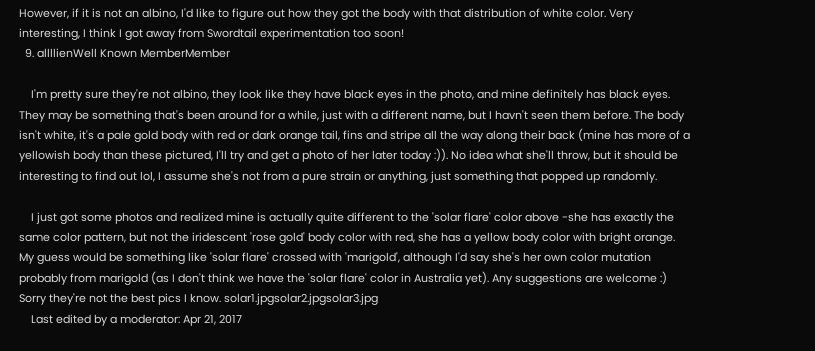However, if it is not an albino, I'd like to figure out how they got the body with that distribution of white color. Very interesting, I think I got away from Swordtail experimentation too soon!
  9. allllienWell Known MemberMember

    I'm pretty sure they're not albino, they look like they have black eyes in the photo, and mine definitely has black eyes. They may be something that's been around for a while, just with a different name, but I havn't seen them before. The body isn't white, it's a pale gold body with red or dark orange tail, fins and stripe all the way along their back (mine has more of a yellowish body than these pictured, I'll try and get a photo of her later today :)). No idea what she'll throw, but it should be interesting to find out lol, I assume she's not from a pure strain or anything, just something that popped up randomly.

    I just got some photos and realized mine is actually quite different to the 'solar flare' color above -she has exactly the same color pattern, but not the iridescent 'rose gold' body color with red, she has a yellow body color with bright orange. My guess would be something like 'solar flare' crossed with 'marigold', although I'd say she's her own color mutation probably from marigold (as I don't think we have the 'solar flare' color in Australia yet). Any suggestions are welcome :) Sorry they're not the best pics I know. solar1.jpgsolar2.jpgsolar3.jpg
    Last edited by a moderator: Apr 21, 2017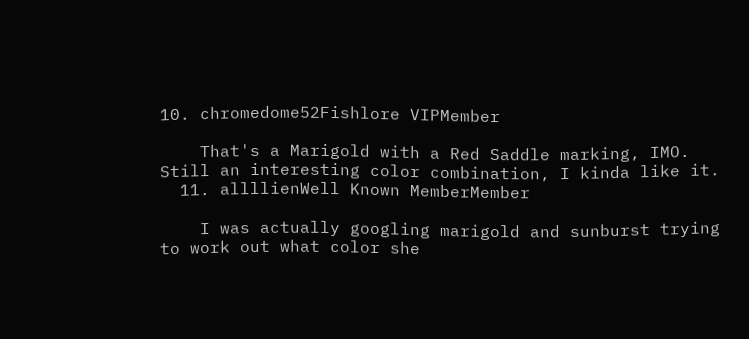10. chromedome52Fishlore VIPMember

    That's a Marigold with a Red Saddle marking, IMO. Still an interesting color combination, I kinda like it.
  11. allllienWell Known MemberMember

    I was actually googling marigold and sunburst trying to work out what color she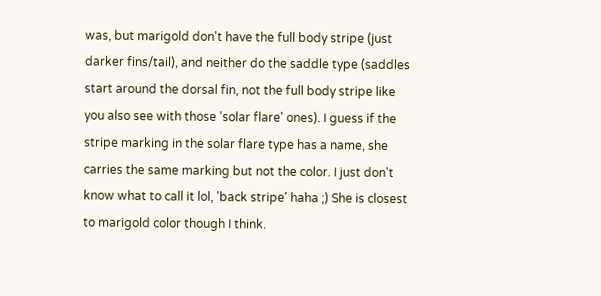was, but marigold don't have the full body stripe (just darker fins/tail), and neither do the saddle type (saddles start around the dorsal fin, not the full body stripe like you also see with those 'solar flare' ones). I guess if the stripe marking in the solar flare type has a name, she carries the same marking but not the color. I just don't know what to call it lol, 'back stripe' haha ;) She is closest to marigold color though I think.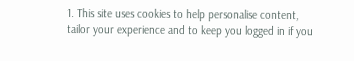1. This site uses cookies to help personalise content, tailor your experience and to keep you logged in if you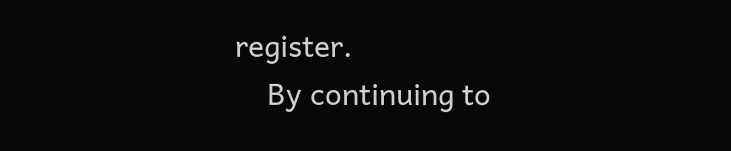register.
    By continuing to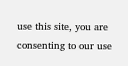use this site, you are consenting to our use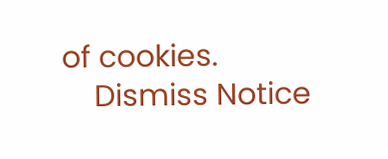of cookies.
    Dismiss Notice